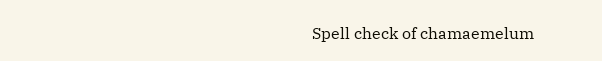Spell check of chamaemelum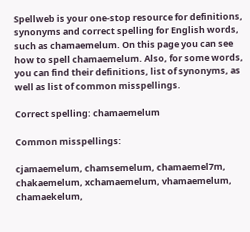Spellweb is your one-stop resource for definitions, synonyms and correct spelling for English words, such as chamaemelum. On this page you can see how to spell chamaemelum. Also, for some words, you can find their definitions, list of synonyms, as well as list of common misspellings.

Correct spelling: chamaemelum

Common misspellings:

cjamaemelum, chamsemelum, chamaemel7m, chakaemelum, xchamaemelum, vhamaemelum, chamaekelum,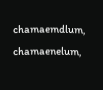chamaemdlum, chamaenelum,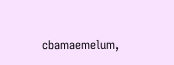cbamaemelum,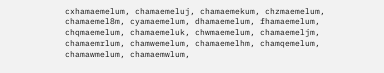cxhamaemelum, chamaemeluj, chamaemekum, chzmaemelum, chamaemel8m, cyamaemelum, dhamaemelum, fhamaemelum, chqmaemelum, chamaemeluk, chwmaemelum, chamaemeljm, chamaemrlum, chamwemelum, chamaemelhm, chamqemelum, chamawmelum, chamaemwlum,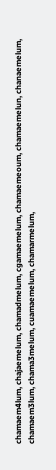chamaem4lum, chajaemelum, chamadmelum, cgamaemelum, chamaemeoum, chamaemelun, chanaemelum, chamaem3lum, chama3melum, cuamaemelum, chamarmelum,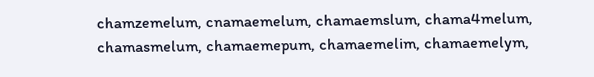chamzemelum, cnamaemelum, chamaemslum, chama4melum, chamasmelum, chamaemepum, chamaemelim, chamaemelym,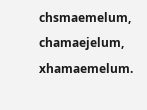chsmaemelum, chamaejelum, xhamaemelum.